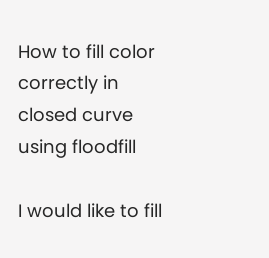How to fill color correctly in closed curve using floodfill

I would like to fill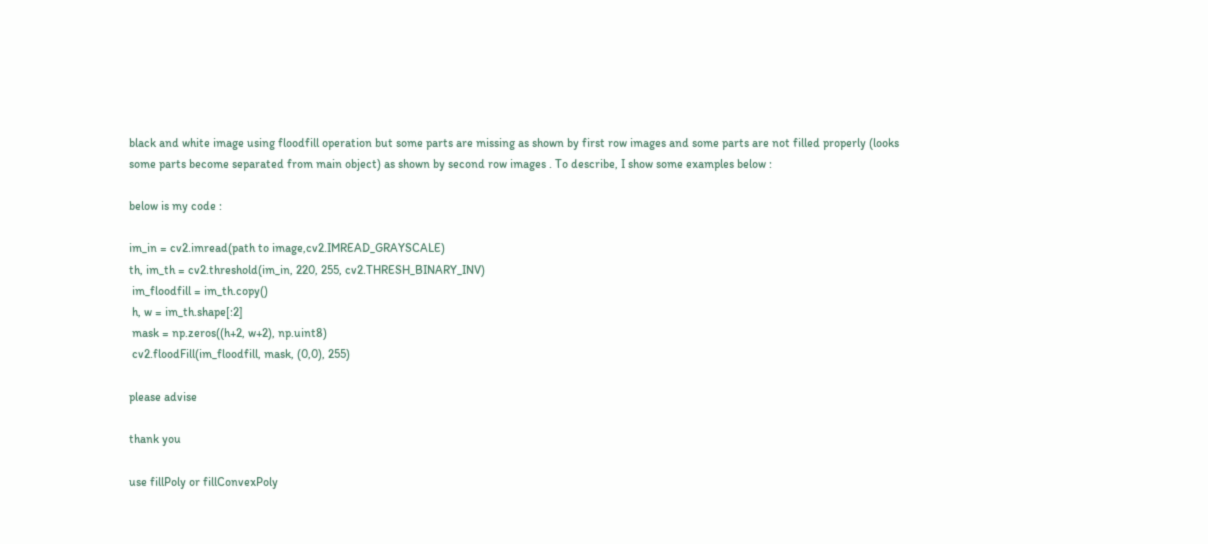black and white image using floodfill operation but some parts are missing as shown by first row images and some parts are not filled properly (looks some parts become separated from main object) as shown by second row images . To describe, I show some examples below :

below is my code :

im_in = cv2.imread(path to image,cv2.IMREAD_GRAYSCALE)
th, im_th = cv2.threshold(im_in, 220, 255, cv2.THRESH_BINARY_INV)
 im_floodfill = im_th.copy()
 h, w = im_th.shape[:2]
 mask = np.zeros((h+2, w+2), np.uint8)
 cv2.floodFill(im_floodfill, mask, (0,0), 255)

please advise

thank you

use fillPoly or fillConvexPoly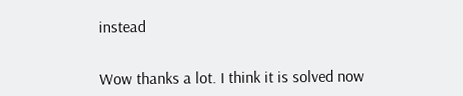instead


Wow thanks a lot. I think it is solved now